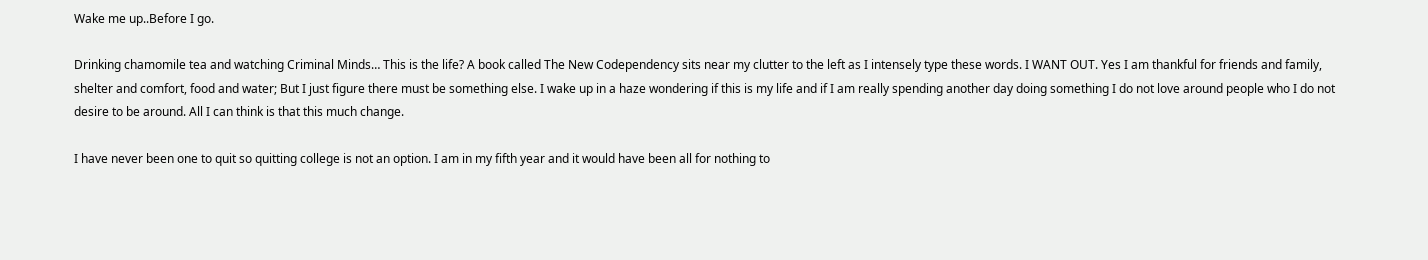Wake me up..Before I go.

Drinking chamomile tea and watching Criminal Minds… This is the life? A book called The New Codependency sits near my clutter to the left as I intensely type these words. I WANT OUT. Yes I am thankful for friends and family, shelter and comfort, food and water; But I just figure there must be something else. I wake up in a haze wondering if this is my life and if I am really spending another day doing something I do not love around people who I do not desire to be around. All I can think is that this much change.

I have never been one to quit so quitting college is not an option. I am in my fifth year and it would have been all for nothing to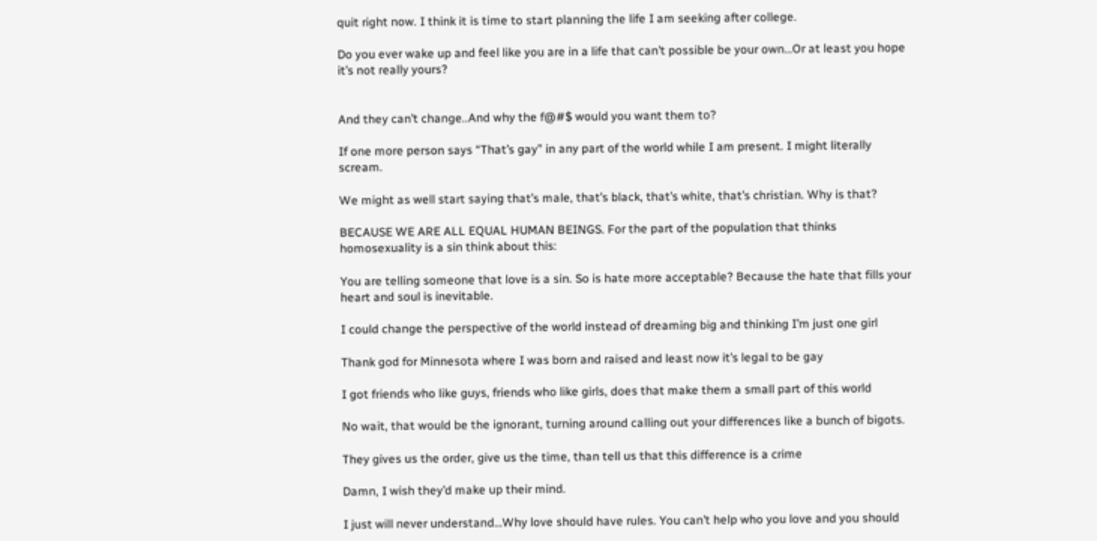quit right now. I think it is time to start planning the life I am seeking after college.

Do you ever wake up and feel like you are in a life that can’t possible be your own…Or at least you hope it’s not really yours?


And they can’t change..And why the f@#$ would you want them to?

If one more person says “That’s gay” in any part of the world while I am present. I might literally scream.

We might as well start saying that’s male, that’s black, that’s white, that’s christian. Why is that?

BECAUSE WE ARE ALL EQUAL HUMAN BEINGS. For the part of the population that thinks homosexuality is a sin think about this:

You are telling someone that love is a sin. So is hate more acceptable? Because the hate that fills your heart and soul is inevitable.

I could change the perspective of the world instead of dreaming big and thinking I’m just one girl

Thank god for Minnesota where I was born and raised and least now it’s legal to be gay

I got friends who like guys, friends who like girls, does that make them a small part of this world

No wait, that would be the ignorant, turning around calling out your differences like a bunch of bigots.

They gives us the order, give us the time, than tell us that this difference is a crime

Damn, I wish they’d make up their mind.

I just will never understand…Why love should have rules. You can’t help who you love and you should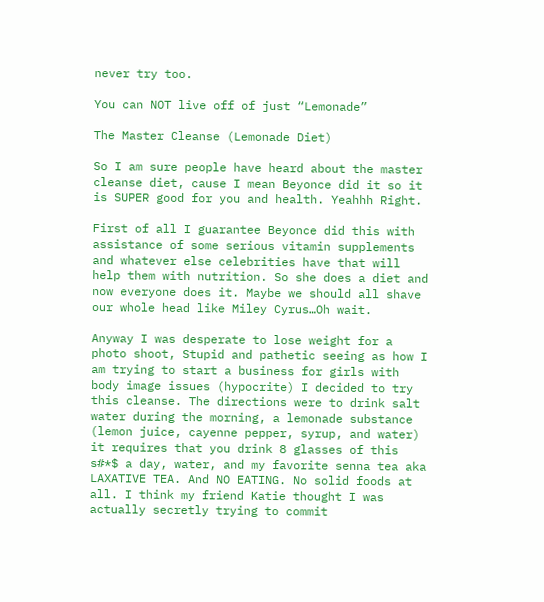never try too.

You can NOT live off of just “Lemonade”

The Master Cleanse (Lemonade Diet)

So I am sure people have heard about the master cleanse diet, cause I mean Beyonce did it so it is SUPER good for you and health. Yeahhh Right.

First of all I guarantee Beyonce did this with assistance of some serious vitamin supplements and whatever else celebrities have that will help them with nutrition. So she does a diet and now everyone does it. Maybe we should all shave our whole head like Miley Cyrus…Oh wait.

Anyway I was desperate to lose weight for a photo shoot, Stupid and pathetic seeing as how I am trying to start a business for girls with body image issues (hypocrite) I decided to try this cleanse. The directions were to drink salt water during the morning, a lemonade substance (lemon juice, cayenne pepper, syrup, and water) it requires that you drink 8 glasses of this s#*$ a day, water, and my favorite senna tea aka LAXATIVE TEA. And NO EATING. No solid foods at all. I think my friend Katie thought I was actually secretly trying to commit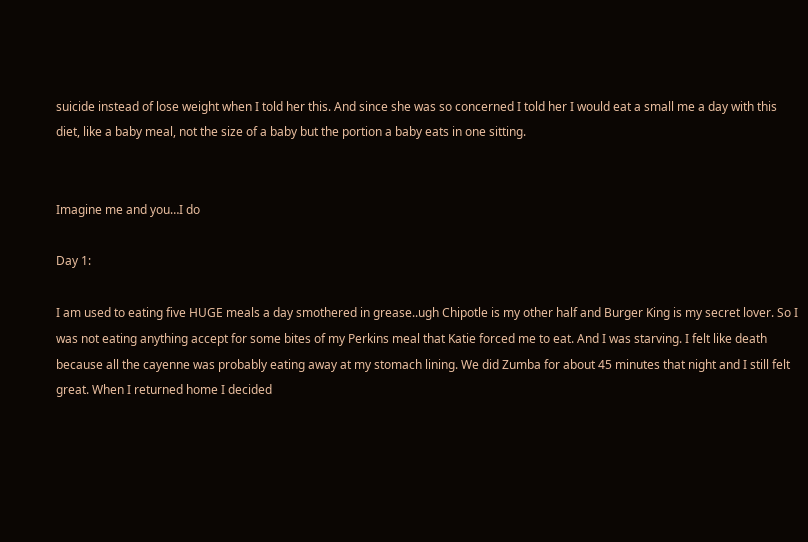suicide instead of lose weight when I told her this. And since she was so concerned I told her I would eat a small me a day with this diet, like a baby meal, not the size of a baby but the portion a baby eats in one sitting.


Imagine me and you…I do

Day 1:

I am used to eating five HUGE meals a day smothered in grease..ugh Chipotle is my other half and Burger King is my secret lover. So I was not eating anything accept for some bites of my Perkins meal that Katie forced me to eat. And I was starving. I felt like death because all the cayenne was probably eating away at my stomach lining. We did Zumba for about 45 minutes that night and I still felt great. When I returned home I decided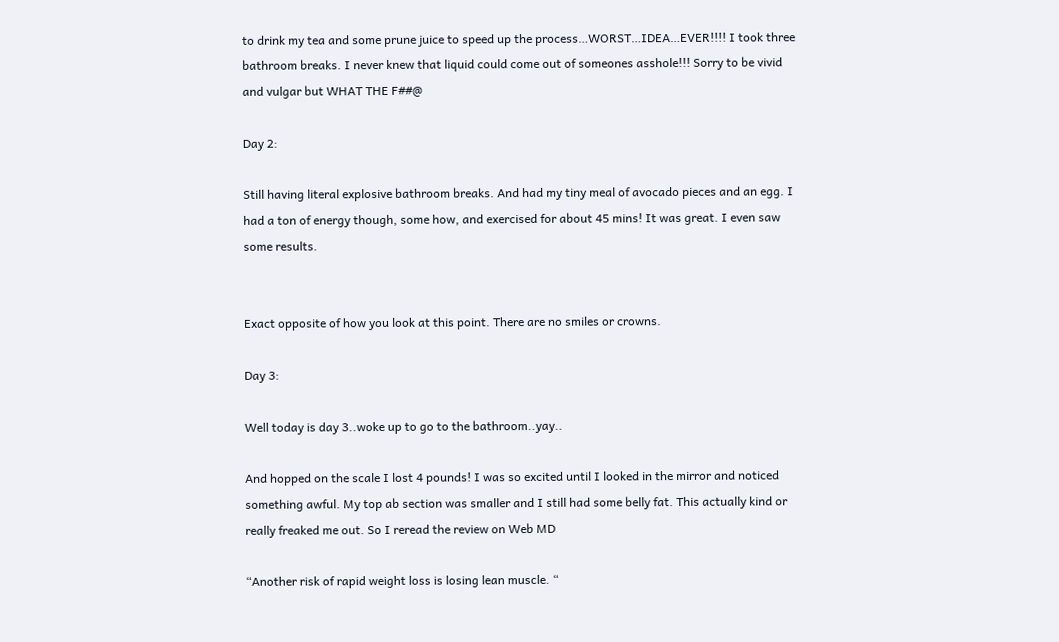to drink my tea and some prune juice to speed up the process…WORST…IDEA…EVER!!!! I took three bathroom breaks. I never knew that liquid could come out of someones asshole!!! Sorry to be vivid and vulgar but WHAT THE F##@

Day 2:

Still having literal explosive bathroom breaks. And had my tiny meal of avocado pieces and an egg. I had a ton of energy though, some how, and exercised for about 45 mins! It was great. I even saw some results.


Exact opposite of how you look at this point. There are no smiles or crowns.

Day 3:

Well today is day 3..woke up to go to the bathroom..yay..

And hopped on the scale I lost 4 pounds! I was so excited until I looked in the mirror and noticed something awful. My top ab section was smaller and I still had some belly fat. This actually kind or really freaked me out. So I reread the review on Web MD

“Another risk of rapid weight loss is losing lean muscle. “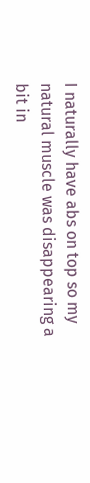I naturally have abs on top so my natural muscle was disappearing a bit in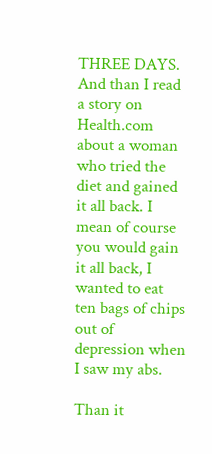THREE DAYS.  And than I read a story on Health.com about a woman who tried the diet and gained it all back. I mean of course you would gain it all back, I wanted to eat ten bags of chips out of depression when I saw my abs.

Than it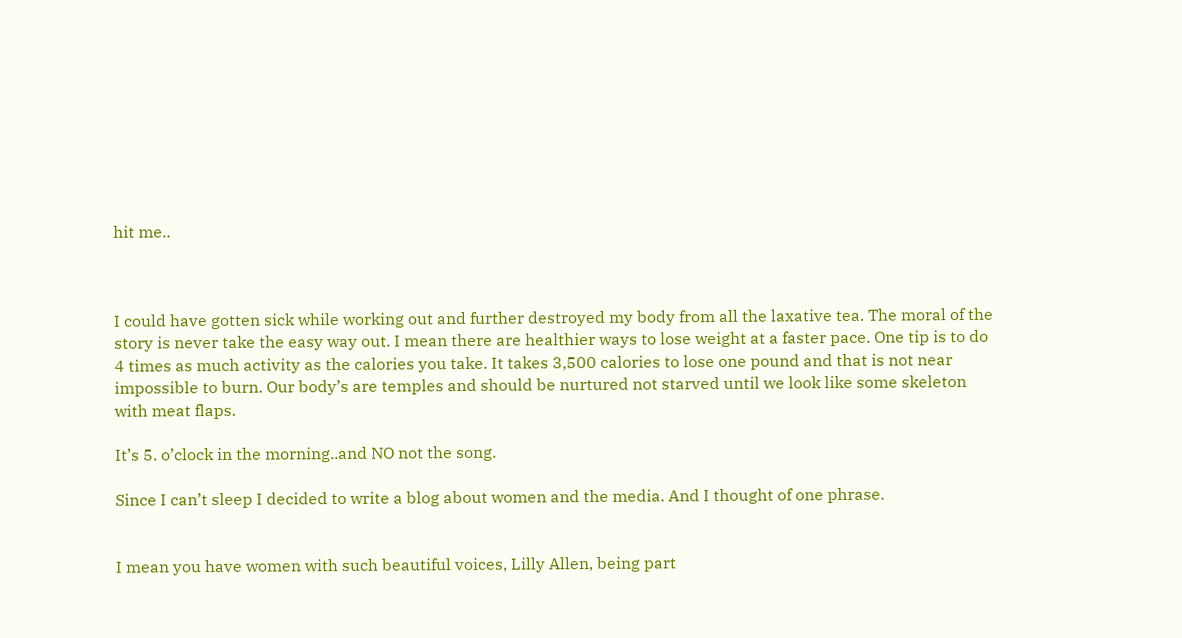hit me..



I could have gotten sick while working out and further destroyed my body from all the laxative tea. The moral of the story is never take the easy way out. I mean there are healthier ways to lose weight at a faster pace. One tip is to do 4 times as much activity as the calories you take. It takes 3,500 calories to lose one pound and that is not near impossible to burn. Our body’s are temples and should be nurtured not starved until we look like some skeleton with meat flaps.

It’s 5. o’clock in the morning..and NO not the song.

Since I can’t sleep I decided to write a blog about women and the media. And I thought of one phrase.


I mean you have women with such beautiful voices, Lilly Allen, being part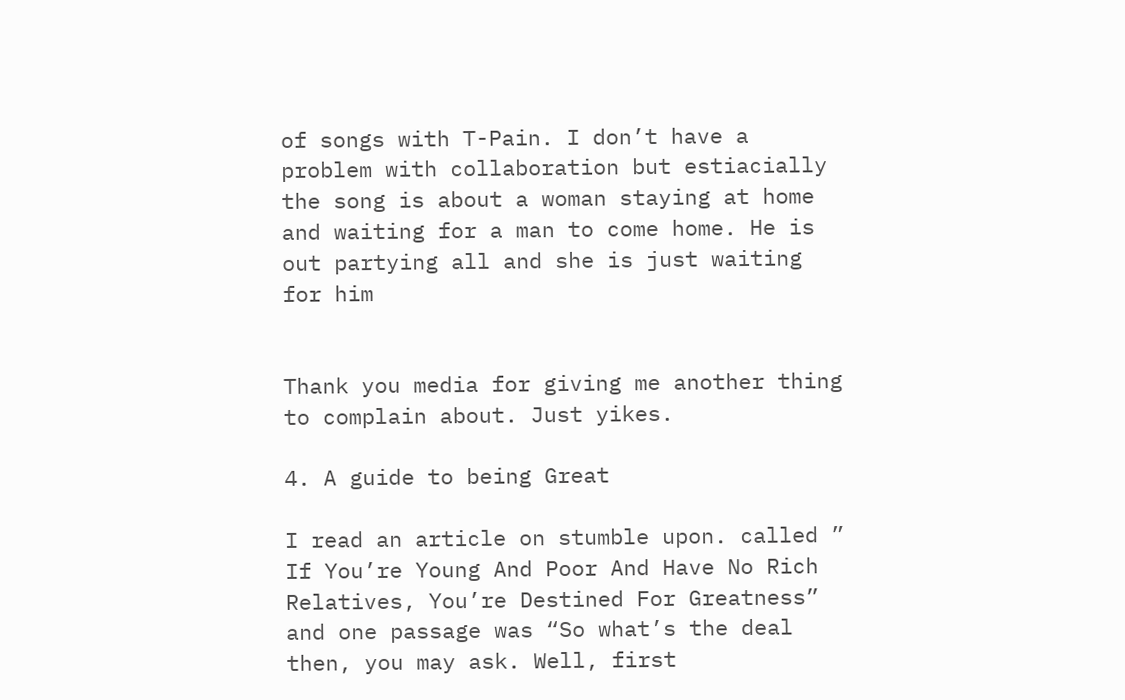of songs with T-Pain. I don’t have a problem with collaboration but estiacially the song is about a woman staying at home and waiting for a man to come home. He is out partying all and she is just waiting for him


Thank you media for giving me another thing to complain about. Just yikes.

4. A guide to being Great

I read an article on stumble upon. called ” If You’re Young And Poor And Have No Rich Relatives, You’re Destined For Greatness” and one passage was “So what’s the deal then, you may ask. Well, first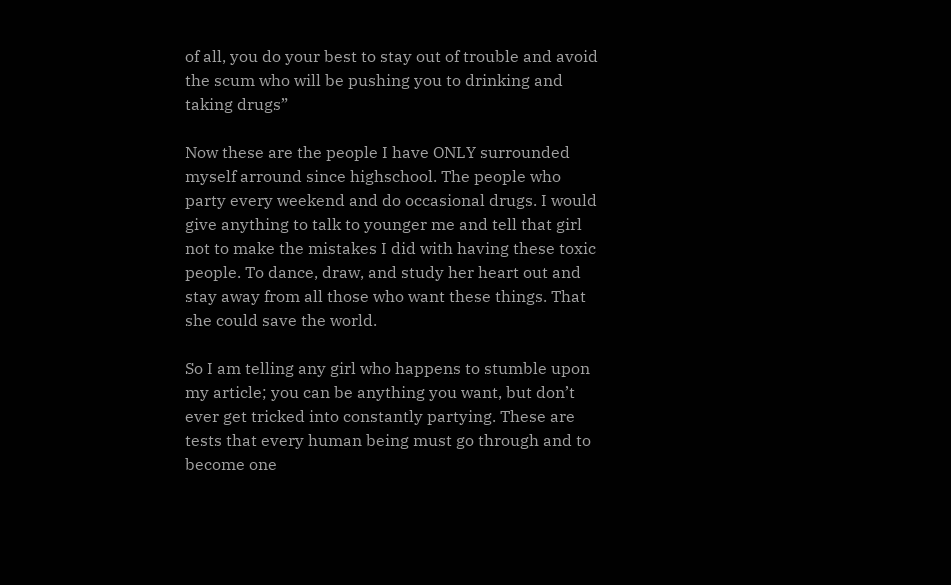of all, you do your best to stay out of trouble and avoid the scum who will be pushing you to drinking and taking drugs”

Now these are the people I have ONLY surrounded myself arround since highschool. The people who party every weekend and do occasional drugs. I would give anything to talk to younger me and tell that girl not to make the mistakes I did with having these toxic people. To dance, draw, and study her heart out and stay away from all those who want these things. That she could save the world.

So I am telling any girl who happens to stumble upon my article; you can be anything you want, but don’t ever get tricked into constantly partying. These are tests that every human being must go through and to become one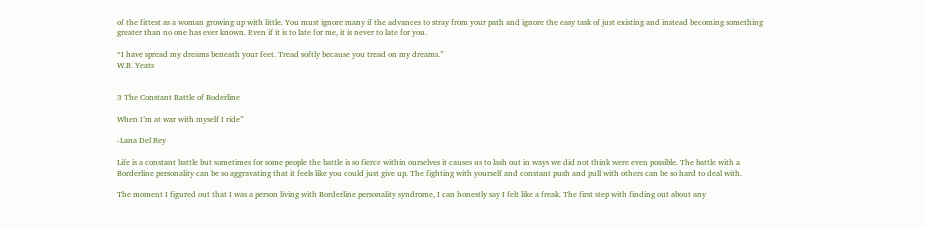of the fittest as a woman growing up with little. You must ignore many if the advances to stray from your path and ignore the easy task of just existing and instead becoming something greater than no one has ever known. Even if it is to late for me, it is never to late for you.

“I have spread my dreams beneath your feet. Tread softly because you tread on my dreams.”
W.B. Yeats


3 The Constant Battle of Boderline

When I’m at war with myself I ride”

-Lana Del Rey

Life is a constant battle but sometimes for some people the battle is so fierce within ourselves it causes us to lash out in ways we did not think were even possible. The battle with a Borderline personality can be so aggravating that it feels like you could just give up. The fighting with yourself and constant push and pull with others can be so hard to deal with.

The moment I figured out that I was a person living with Borderline personality syndrome, I can honestly say I felt like a freak. The first step with finding out about any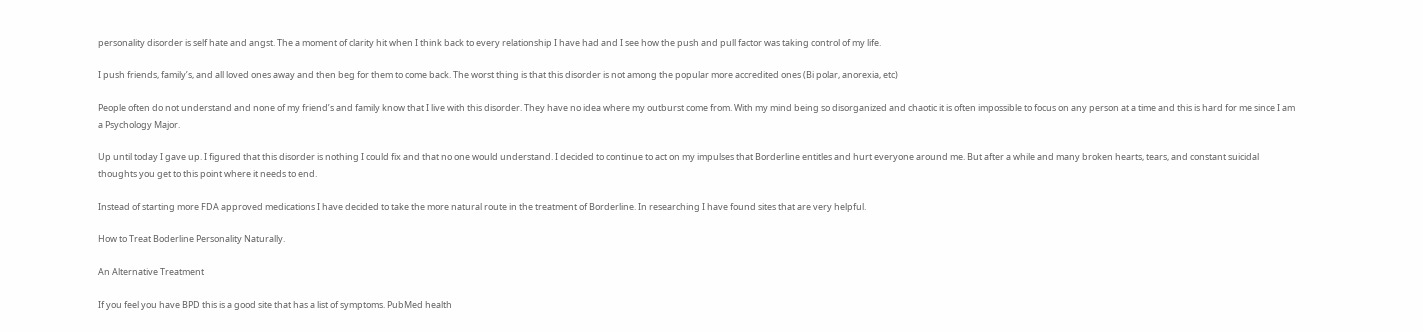personality disorder is self hate and angst. The a moment of clarity hit when I think back to every relationship I have had and I see how the push and pull factor was taking control of my life.

I push friends, family’s, and all loved ones away and then beg for them to come back. The worst thing is that this disorder is not among the popular more accredited ones (Bi polar, anorexia, etc)

People often do not understand and none of my friend’s and family know that I live with this disorder. They have no idea where my outburst come from. With my mind being so disorganized and chaotic it is often impossible to focus on any person at a time and this is hard for me since I am a Psychology Major.

Up until today I gave up. I figured that this disorder is nothing I could fix and that no one would understand. I decided to continue to act on my impulses that Borderline entitles and hurt everyone around me. But after a while and many broken hearts, tears, and constant suicidal thoughts you get to this point where it needs to end.

Instead of starting more FDA approved medications I have decided to take the more natural route in the treatment of Borderline. In researching I have found sites that are very helpful.

How to Treat Boderline Personality Naturally.

An Alternative Treatment

If you feel you have BPD this is a good site that has a list of symptoms. PubMed health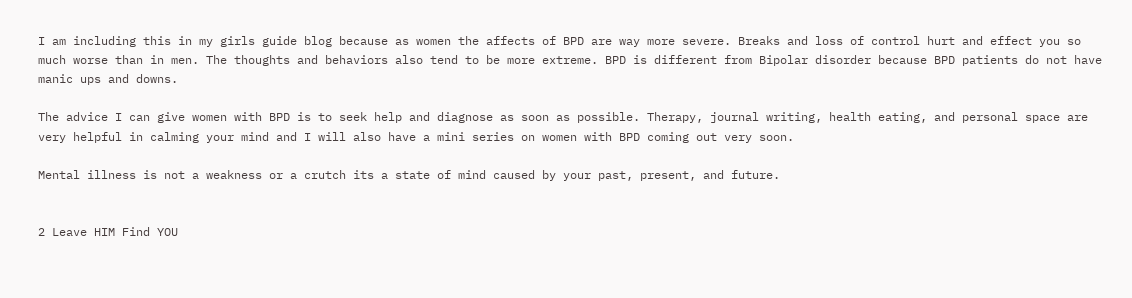I am including this in my girls guide blog because as women the affects of BPD are way more severe. Breaks and loss of control hurt and effect you so much worse than in men. The thoughts and behaviors also tend to be more extreme. BPD is different from Bipolar disorder because BPD patients do not have manic ups and downs.

The advice I can give women with BPD is to seek help and diagnose as soon as possible. Therapy, journal writing, health eating, and personal space are very helpful in calming your mind and I will also have a mini series on women with BPD coming out very soon.

Mental illness is not a weakness or a crutch its a state of mind caused by your past, present, and future.


2 Leave HIM Find YOU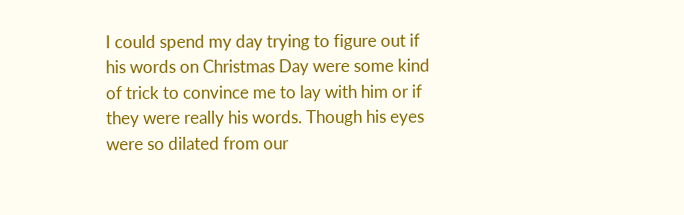I could spend my day trying to figure out if his words on Christmas Day were some kind of trick to convince me to lay with him or if they were really his words. Though his eyes were so dilated from our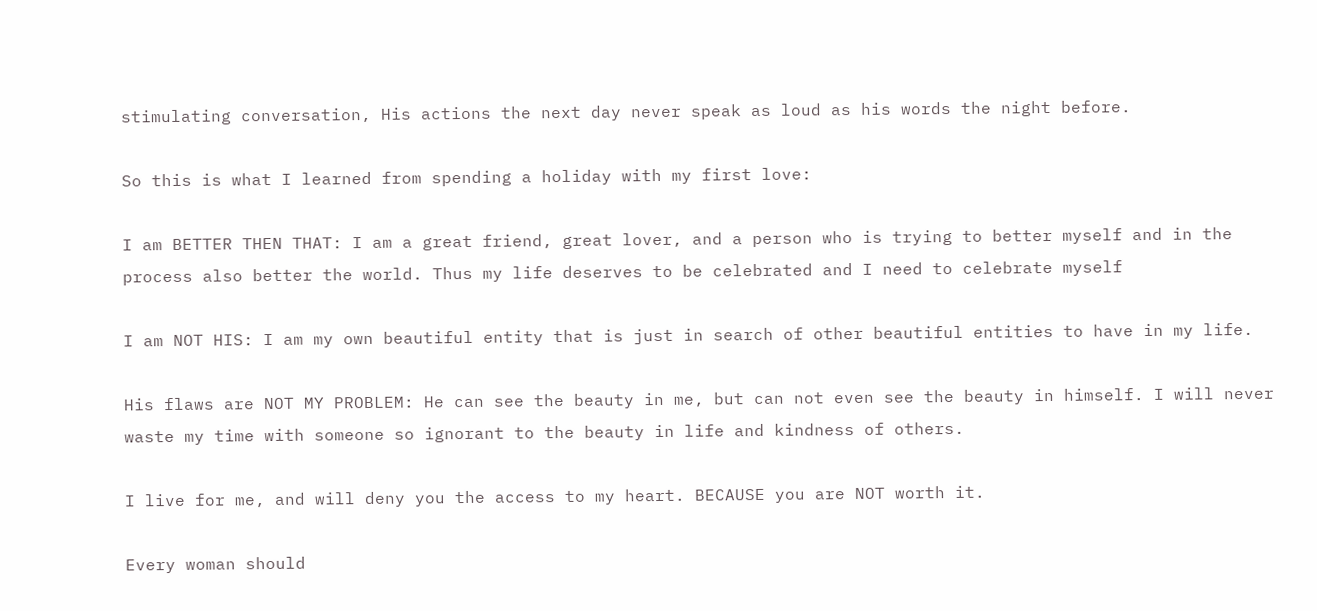stimulating conversation, His actions the next day never speak as loud as his words the night before.

So this is what I learned from spending a holiday with my first love:

I am BETTER THEN THAT: I am a great friend, great lover, and a person who is trying to better myself and in the process also better the world. Thus my life deserves to be celebrated and I need to celebrate myself

I am NOT HIS: I am my own beautiful entity that is just in search of other beautiful entities to have in my life.

His flaws are NOT MY PROBLEM: He can see the beauty in me, but can not even see the beauty in himself. I will never waste my time with someone so ignorant to the beauty in life and kindness of others.

I live for me, and will deny you the access to my heart. BECAUSE you are NOT worth it.

Every woman should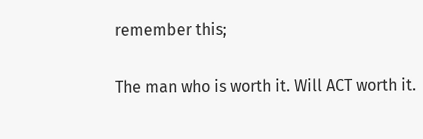remember this;

The man who is worth it. Will ACT worth it.